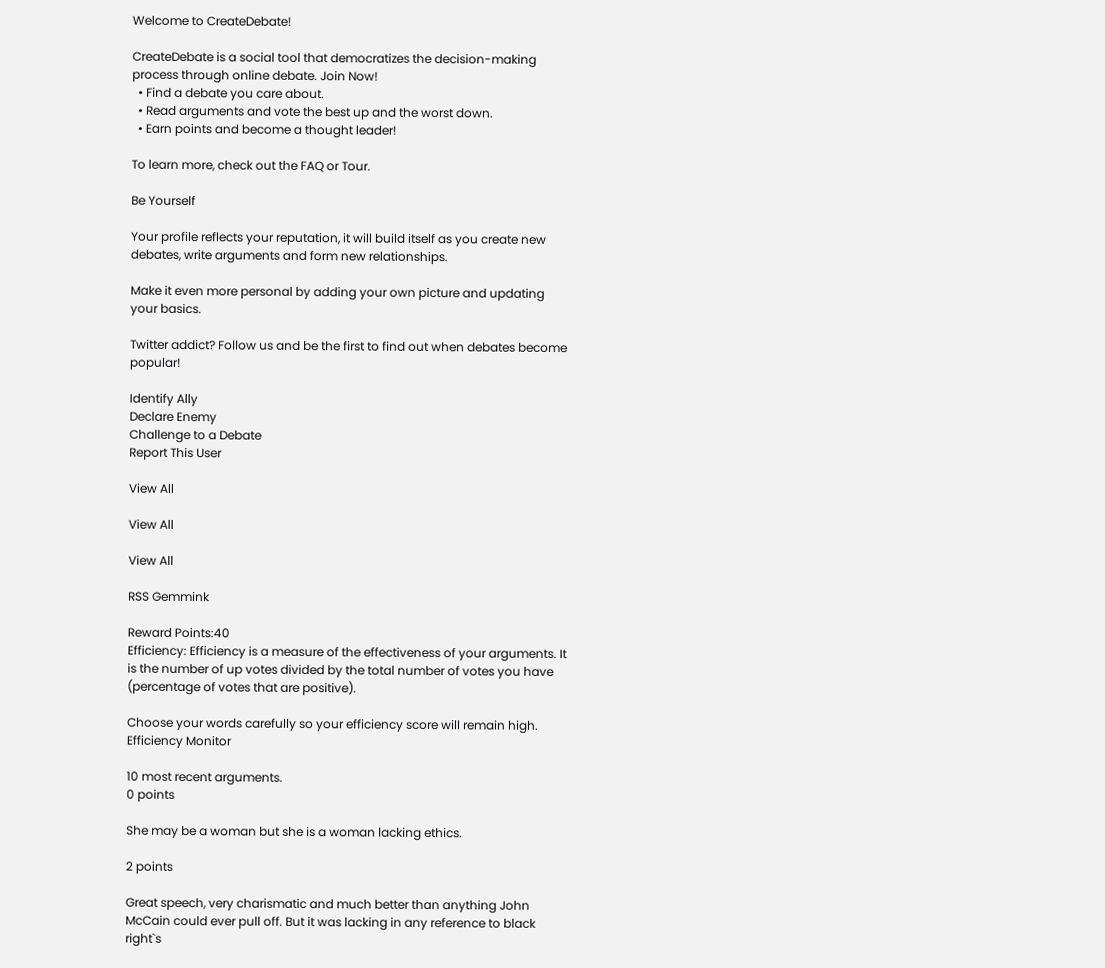Welcome to CreateDebate!

CreateDebate is a social tool that democratizes the decision-making process through online debate. Join Now!
  • Find a debate you care about.
  • Read arguments and vote the best up and the worst down.
  • Earn points and become a thought leader!

To learn more, check out the FAQ or Tour.

Be Yourself

Your profile reflects your reputation, it will build itself as you create new debates, write arguments and form new relationships.

Make it even more personal by adding your own picture and updating your basics.

Twitter addict? Follow us and be the first to find out when debates become popular!

Identify Ally
Declare Enemy
Challenge to a Debate
Report This User

View All

View All

View All

RSS Gemmink

Reward Points:40
Efficiency: Efficiency is a measure of the effectiveness of your arguments. It is the number of up votes divided by the total number of votes you have (percentage of votes that are positive).

Choose your words carefully so your efficiency score will remain high.
Efficiency Monitor

10 most recent arguments.
0 points

She may be a woman but she is a woman lacking ethics.

2 points

Great speech, very charismatic and much better than anything John McCain could ever pull off. But it was lacking in any reference to black right`s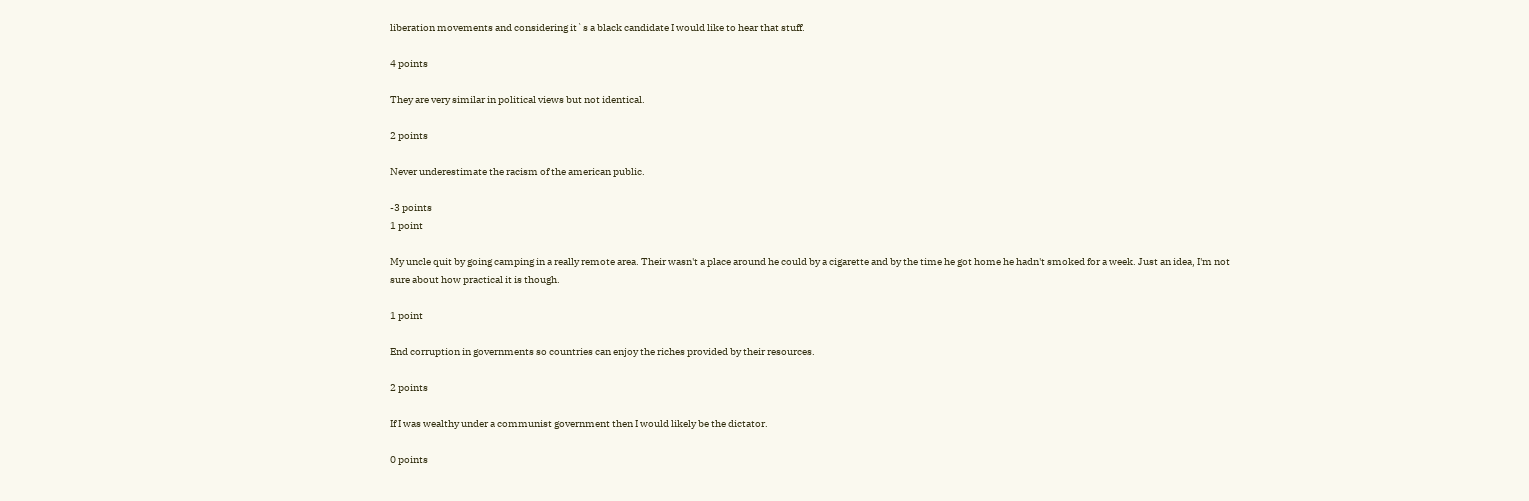liberation movements and considering it`s a black candidate I would like to hear that stuff.

4 points

They are very similar in political views but not identical.

2 points

Never underestimate the racism of the american public.

-3 points
1 point

My uncle quit by going camping in a really remote area. Their wasn't a place around he could by a cigarette and by the time he got home he hadn't smoked for a week. Just an idea, I'm not sure about how practical it is though.

1 point

End corruption in governments so countries can enjoy the riches provided by their resources.

2 points

If I was wealthy under a communist government then I would likely be the dictator.

0 points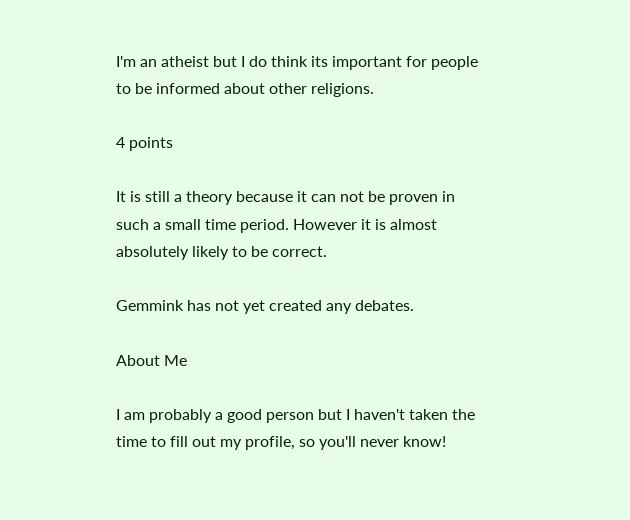I'm an atheist but I do think its important for people to be informed about other religions.

4 points

It is still a theory because it can not be proven in such a small time period. However it is almost absolutely likely to be correct.

Gemmink has not yet created any debates.

About Me

I am probably a good person but I haven't taken the time to fill out my profile, so you'll never know!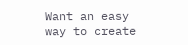Want an easy way to create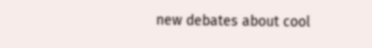new debates about cool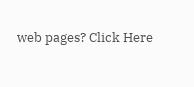web pages? Click Here